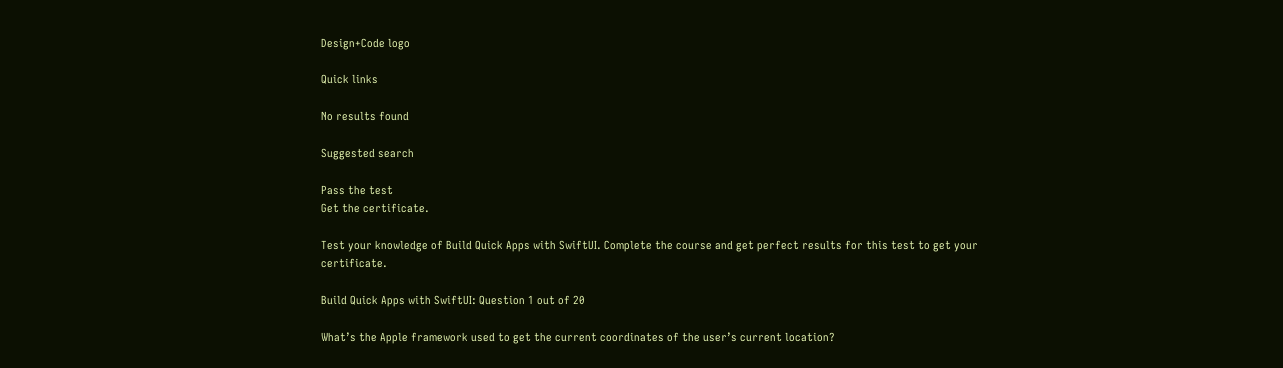Design+Code logo

Quick links

No results found

Suggested search

Pass the test
Get the certificate.

Test your knowledge of Build Quick Apps with SwiftUI. Complete the course and get perfect results for this test to get your certificate.

Build Quick Apps with SwiftUI: Question 1 out of 20

What’s the Apple framework used to get the current coordinates of the user’s current location?